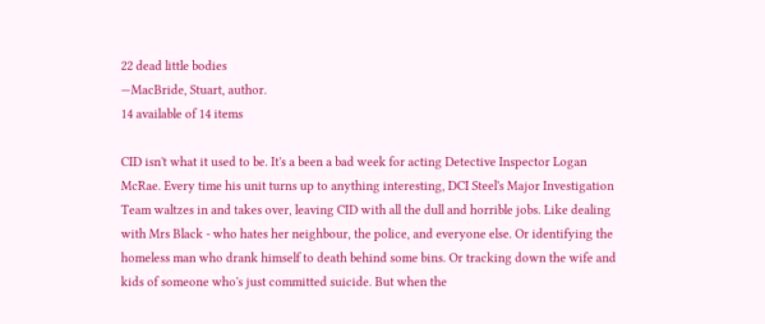22 dead little bodies
—MacBride, Stuart, author.
14 available of 14 items

CID isn't what it used to be. It's a been a bad week for acting Detective Inspector Logan McRae. Every time his unit turns up to anything interesting, DCI Steel's Major Investigation Team waltzes in and takes over, leaving CID with all the dull and horrible jobs. Like dealing with Mrs Black - who hates her neighbour, the police, and everyone else. Or identifying the homeless man who drank himself to death behind some bins. Or tracking down the wife and kids of someone who's just committed suicide. But when the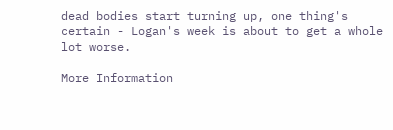dead bodies start turning up, one thing's certain - Logan's week is about to get a whole lot worse.

More Information